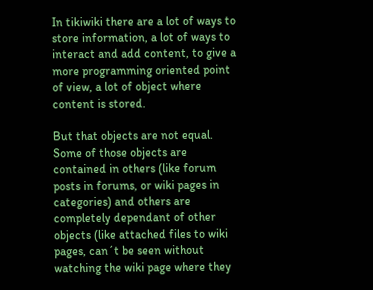In tikiwiki there are a lot of ways to store information, a lot of ways to interact and add content, to give a more programming oriented point of view, a lot of object where content is stored.

But that objects are not equal. Some of those objects are contained in others (like forum posts in forums, or wiki pages in categories) and others are completely dependant of other objects (like attached files to wiki pages, can´t be seen without watching the wiki page where they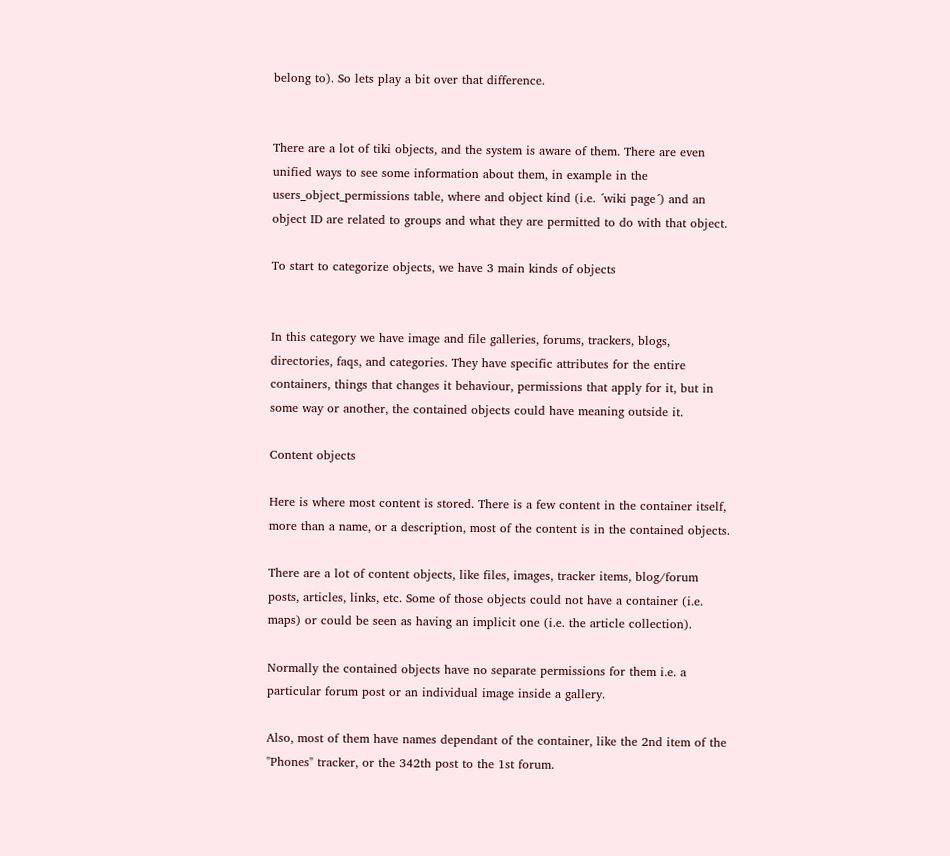belong to). So lets play a bit over that difference.


There are a lot of tiki objects, and the system is aware of them. There are even unified ways to see some information about them, in example in the users_object_permissions table, where and object kind (i.e. ´wiki page´) and an object ID are related to groups and what they are permitted to do with that object.

To start to categorize objects, we have 3 main kinds of objects


In this category we have image and file galleries, forums, trackers, blogs, directories, faqs, and categories. They have specific attributes for the entire containers, things that changes it behaviour, permissions that apply for it, but in some way or another, the contained objects could have meaning outside it.

Content objects

Here is where most content is stored. There is a few content in the container itself, more than a name, or a description, most of the content is in the contained objects.

There are a lot of content objects, like files, images, tracker items, blog/forum posts, articles, links, etc. Some of those objects could not have a container (i.e. maps) or could be seen as having an implicit one (i.e. the article collection).

Normally the contained objects have no separate permissions for them i.e. a particular forum post or an individual image inside a gallery.

Also, most of them have names dependant of the container, like the 2nd item of the "Phones" tracker, or the 342th post to the 1st forum.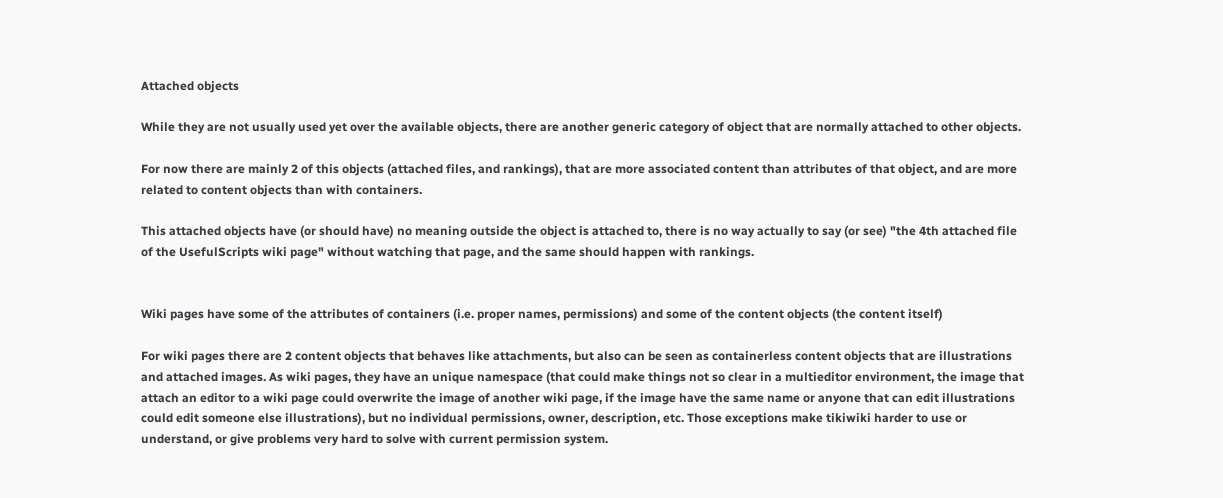Attached objects

While they are not usually used yet over the available objects, there are another generic category of object that are normally attached to other objects.

For now there are mainly 2 of this objects (attached files, and rankings), that are more associated content than attributes of that object, and are more related to content objects than with containers.

This attached objects have (or should have) no meaning outside the object is attached to, there is no way actually to say (or see) "the 4th attached file of the UsefulScripts wiki page" without watching that page, and the same should happen with rankings.


Wiki pages have some of the attributes of containers (i.e. proper names, permissions) and some of the content objects (the content itself)

For wiki pages there are 2 content objects that behaves like attachments, but also can be seen as containerless content objects that are illustrations and attached images. As wiki pages, they have an unique namespace (that could make things not so clear in a multieditor environment, the image that attach an editor to a wiki page could overwrite the image of another wiki page, if the image have the same name or anyone that can edit illustrations could edit someone else illustrations), but no individual permissions, owner, description, etc. Those exceptions make tikiwiki harder to use or understand, or give problems very hard to solve with current permission system.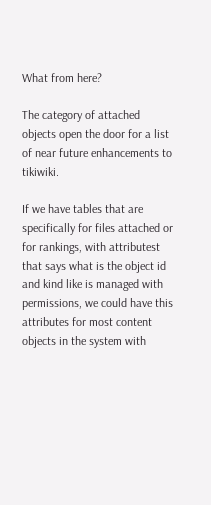What from here?

The category of attached objects open the door for a list of near future enhancements to tikiwiki.

If we have tables that are specifically for files attached or for rankings, with attributest that says what is the object id and kind like is managed with permissions, we could have this attributes for most content objects in the system with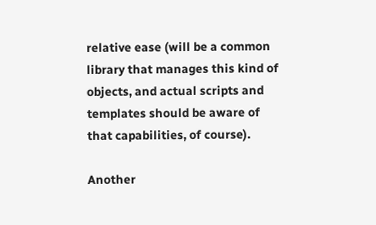relative ease (will be a common library that manages this kind of objects, and actual scripts and templates should be aware of that capabilities, of course).

Another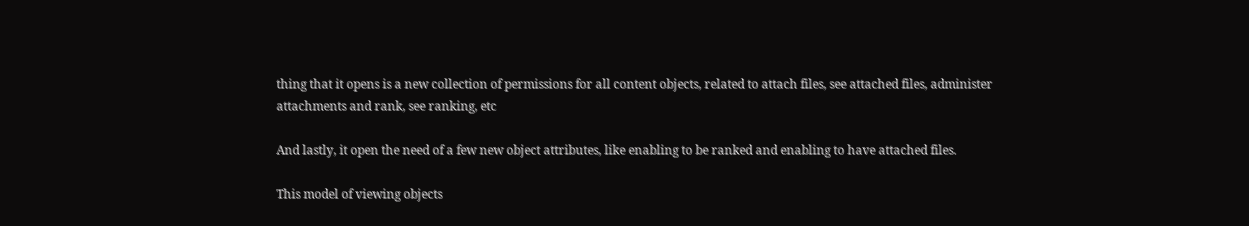thing that it opens is a new collection of permissions for all content objects, related to attach files, see attached files, administer attachments and rank, see ranking, etc

And lastly, it open the need of a few new object attributes, like enabling to be ranked and enabling to have attached files.

This model of viewing objects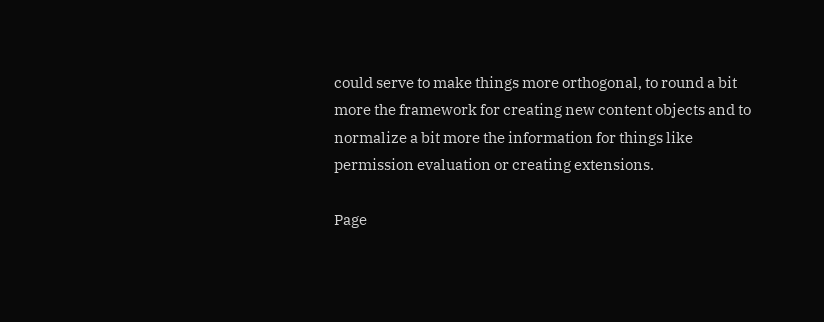could serve to make things more orthogonal, to round a bit more the framework for creating new content objects and to normalize a bit more the information for things like permission evaluation or creating extensions.

Page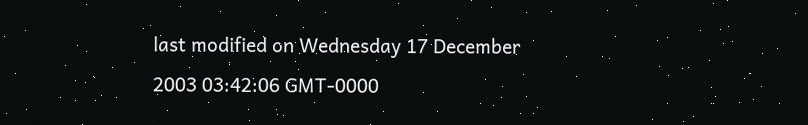last modified on Wednesday 17 December 2003 03:42:06 GMT-0000